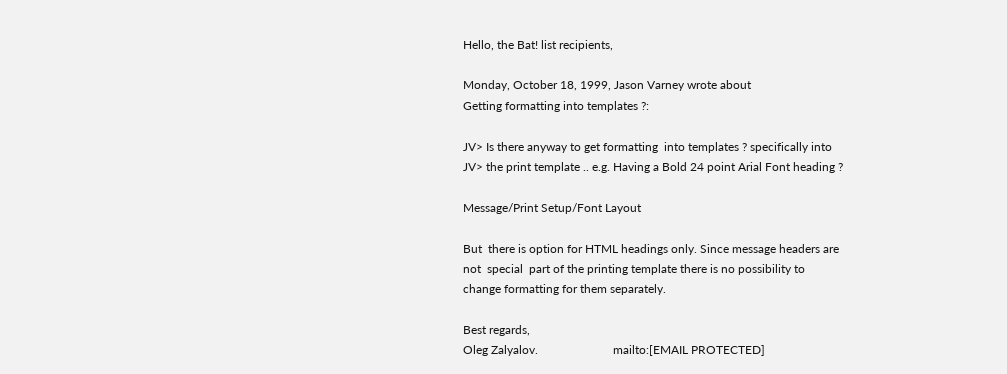Hello, the Bat! list recipients,

Monday, October 18, 1999, Jason Varney wrote about
Getting formatting into templates ?:

JV> Is there anyway to get formatting  into templates ? specifically into
JV> the print template .. e.g. Having a Bold 24 point Arial Font heading ?

Message/Print Setup/Font Layout

But  there is option for HTML headings only. Since message headers are
not  special  part of the printing template there is no possibility to
change formatting for them separately.

Best regards,
Oleg Zalyalov.                         mailto:[EMAIL PROTECTED]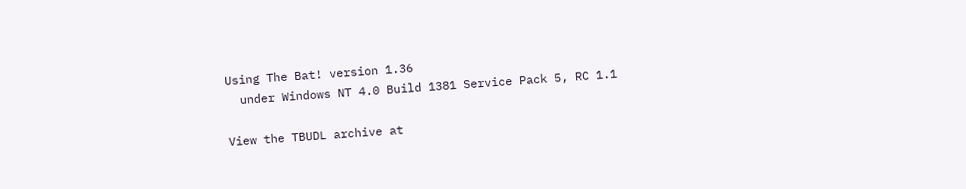Using The Bat! version 1.36
  under Windows NT 4.0 Build 1381 Service Pack 5, RC 1.1

View the TBUDL archive at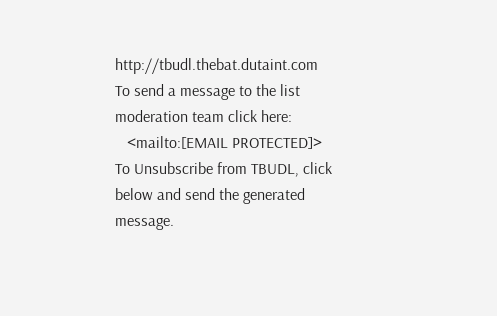http://tbudl.thebat.dutaint.com
To send a message to the list moderation team click here:
   <mailto:[EMAIL PROTECTED]>
To Unsubscribe from TBUDL, click below and send the generated message.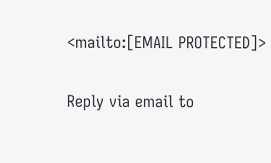<mailto:[EMAIL PROTECTED]>

Reply via email to